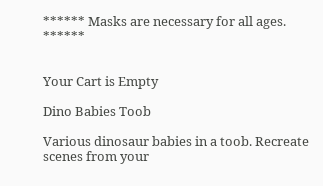****** Masks are necessary for all ages. ******


Your Cart is Empty

Dino Babies Toob

Various dinosaur babies in a toob. Recreate scenes from your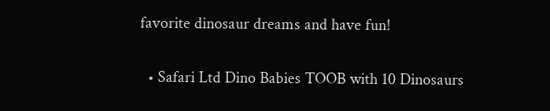favorite dinosaur dreams and have fun!

  • Safari Ltd Dino Babies TOOB with 10 Dinosaurs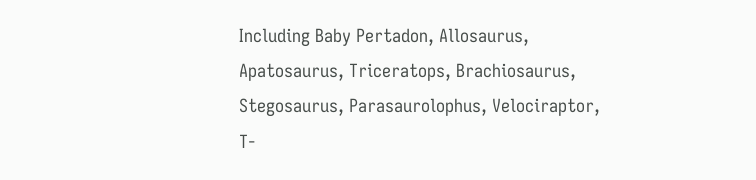Including Baby Pertadon, Allosaurus, Apatosaurus, Triceratops, Brachiosaurus, Stegosaurus, Parasaurolophus, Velociraptor, T-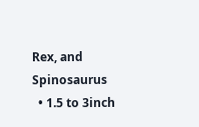Rex, and Spinosaurus
  • 1.5 to 3inch